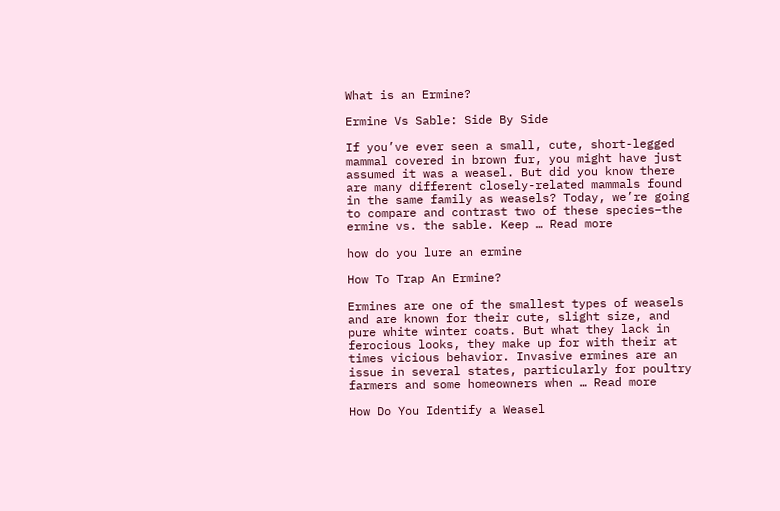What is an Ermine?

Ermine Vs Sable: Side By Side

If you’ve ever seen a small, cute, short-legged mammal covered in brown fur, you might have just assumed it was a weasel. But did you know there are many different closely-related mammals found in the same family as weasels? Today, we’re going to compare and contrast two of these species–the ermine vs. the sable. Keep … Read more

how do you lure an ermine

How To Trap An Ermine?

Ermines are one of the smallest types of weasels and are known for their cute, slight size, and pure white winter coats. But what they lack in ferocious looks, they make up for with their at times vicious behavior. Invasive ermines are an issue in several states, particularly for poultry farmers and some homeowners when … Read more

How Do You Identify a Weasel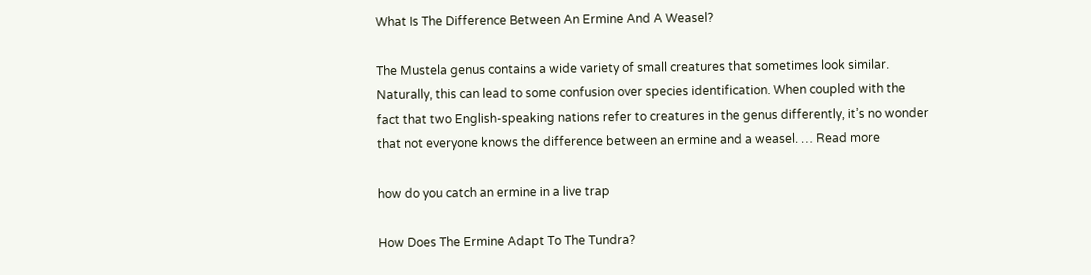What Is The Difference Between An Ermine And A Weasel?

The Mustela genus contains a wide variety of small creatures that sometimes look similar. Naturally, this can lead to some confusion over species identification. When coupled with the fact that two English-speaking nations refer to creatures in the genus differently, it’s no wonder that not everyone knows the difference between an ermine and a weasel. … Read more

how do you catch an ermine in a live trap

How Does The Ermine Adapt To The Tundra?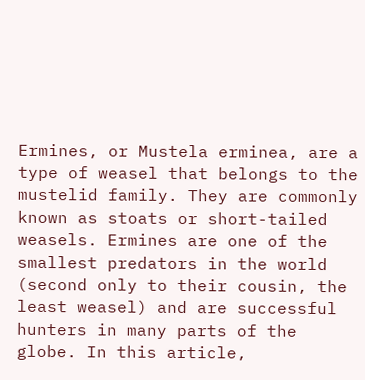Ermines, or Mustela erminea, are a type of weasel that belongs to the mustelid family. They are commonly known as stoats or short-tailed weasels. Ermines are one of the smallest predators in the world (second only to their cousin, the least weasel) and are successful hunters in many parts of the globe. In this article,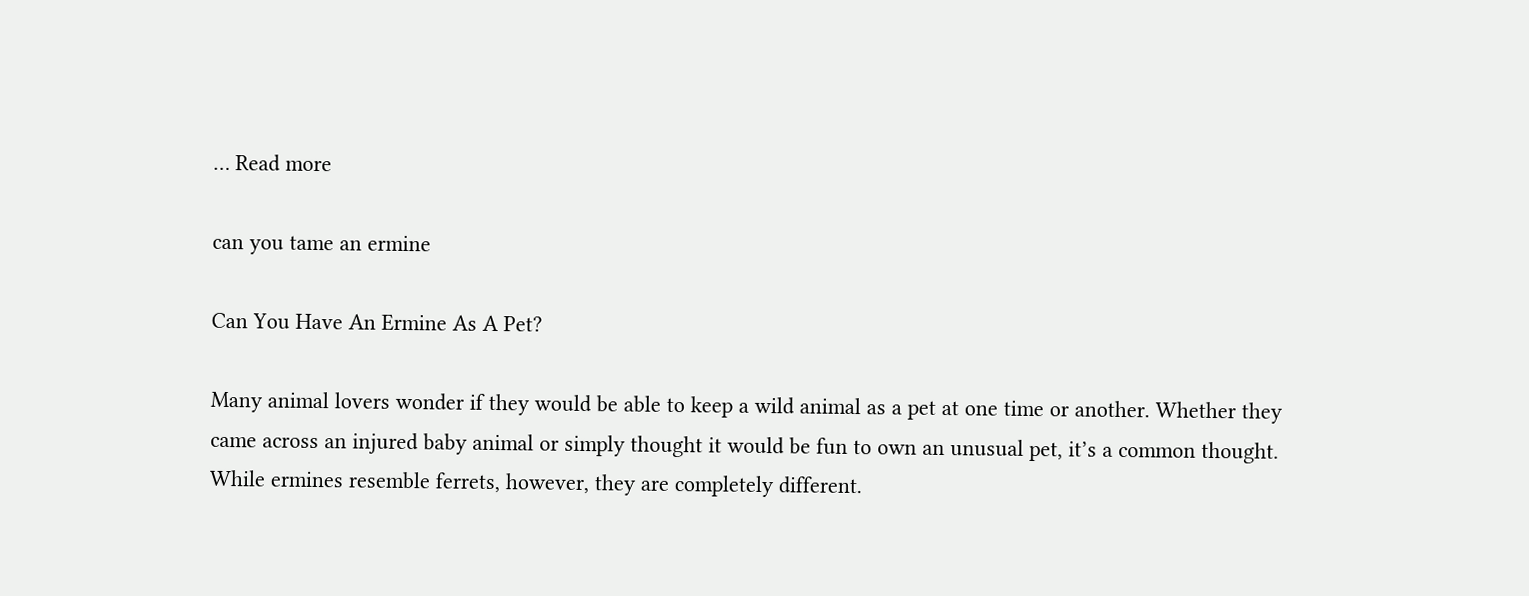… Read more

can you tame an ermine

Can You Have An Ermine As A Pet?

Many animal lovers wonder if they would be able to keep a wild animal as a pet at one time or another. Whether they came across an injured baby animal or simply thought it would be fun to own an unusual pet, it’s a common thought. While ermines resemble ferrets, however, they are completely different.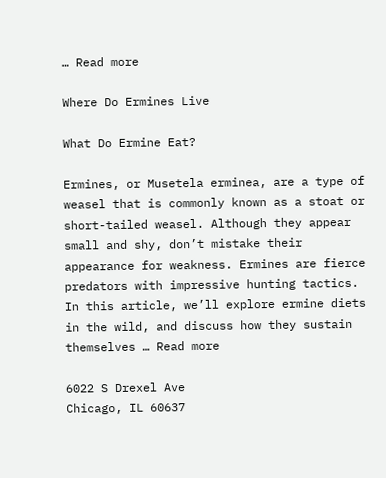… Read more

Where Do Ermines Live

What Do Ermine Eat?

Ermines, or Musetela erminea, are a type of weasel that is commonly known as a stoat or short-tailed weasel. Although they appear small and shy, don’t mistake their appearance for weakness. Ermines are fierce predators with impressive hunting tactics. In this article, we’ll explore ermine diets in the wild, and discuss how they sustain themselves … Read more

6022 S Drexel Ave
Chicago, IL 60637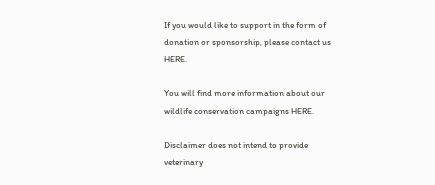If you would like to support in the form of donation or sponsorship, please contact us HERE.

You will find more information about our wildlife conservation campaigns HERE.

Disclaimer does not intend to provide veterinary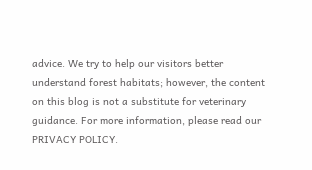advice. We try to help our visitors better understand forest habitats; however, the content on this blog is not a substitute for veterinary guidance. For more information, please read our PRIVACY POLICY.